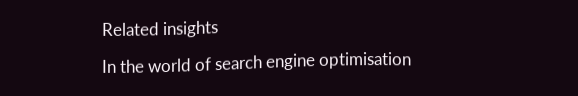Related insights

In the world of search engine optimisation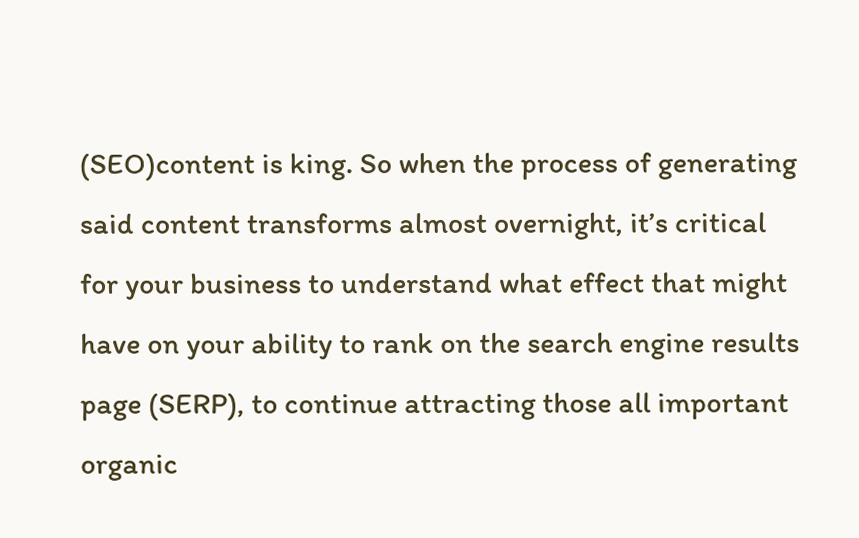(SEO)content is king. So when the process of generating said content transforms almost overnight, it’s critical for your business to understand what effect that might have on your ability to rank on the search engine results page (SERP), to continue attracting those all important organic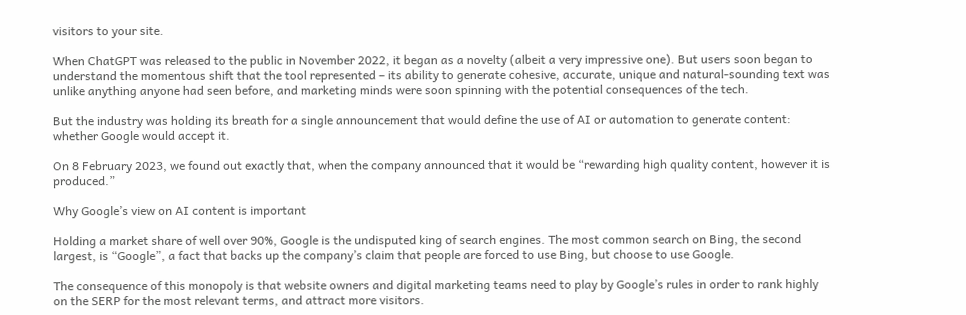visitors to your site.

When ChatGPT was released to the public in November 2022, it began as a novelty (albeit a very impressive one). But users soon began to understand the momentous shift that the tool represented – its ability to generate cohesive, accurate, unique and natural-sounding text was unlike anything anyone had seen before, and marketing minds were soon spinning with the potential consequences of the tech.

But the industry was holding its breath for a single announcement that would define the use of AI or automation to generate content: whether Google would accept it.

On 8 February 2023, we found out exactly that, when the company announced that it would be “rewarding high quality content, however it is produced.”

Why Google’s view on AI content is important

Holding a market share of well over 90%, Google is the undisputed king of search engines. The most common search on Bing, the second largest, is “Google”, a fact that backs up the company’s claim that people are forced to use Bing, but choose to use Google.

The consequence of this monopoly is that website owners and digital marketing teams need to play by Google’s rules in order to rank highly on the SERP for the most relevant terms, and attract more visitors.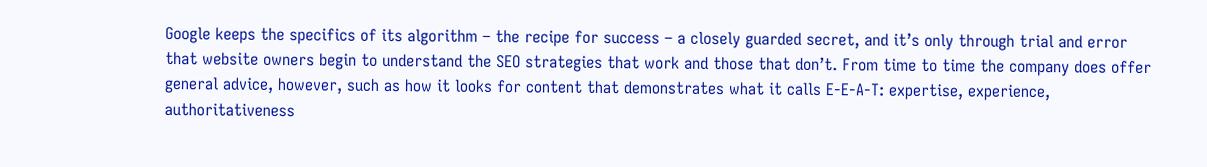Google keeps the specifics of its algorithm – the recipe for success – a closely guarded secret, and it’s only through trial and error that website owners begin to understand the SEO strategies that work and those that don’t. From time to time the company does offer general advice, however, such as how it looks for content that demonstrates what it calls E-E-A-T: expertise, experience, authoritativeness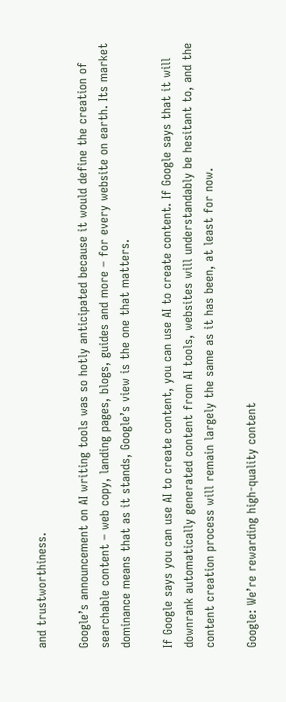and trustworthiness.

Google’s announcement on AI writing tools was so hotly anticipated because it would define the creation of searchable content – web copy, landing pages, blogs, guides and more – for every website on earth. Its market dominance means that as it stands, Google’s view is the one that matters.

If Google says you can use AI to create content, you can use AI to create content. If Google says that it will downrank automatically generated content from AI tools, websites will understandably be hesitant to, and the content creation process will remain largely the same as it has been, at least for now.

Google: We’re rewarding high-quality content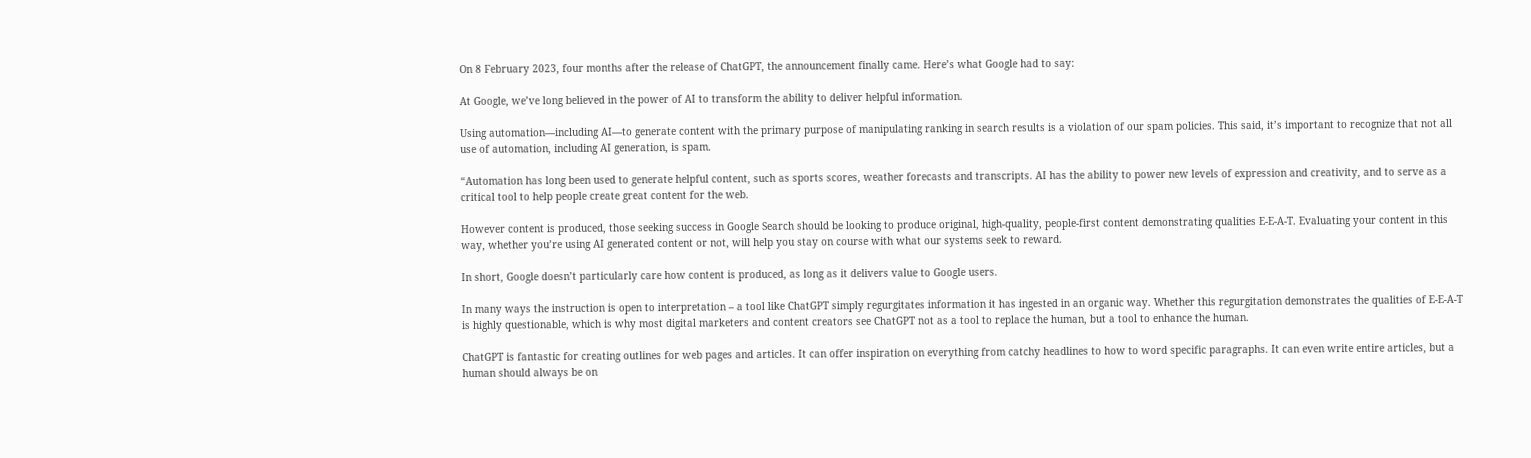On 8 February 2023, four months after the release of ChatGPT, the announcement finally came. Here’s what Google had to say:

At Google, we’ve long believed in the power of AI to transform the ability to deliver helpful information.

Using automation—including AI—to generate content with the primary purpose of manipulating ranking in search results is a violation of our spam policies. This said, it’s important to recognize that not all use of automation, including AI generation, is spam.

“Automation has long been used to generate helpful content, such as sports scores, weather forecasts and transcripts. AI has the ability to power new levels of expression and creativity, and to serve as a critical tool to help people create great content for the web.

However content is produced, those seeking success in Google Search should be looking to produce original, high-quality, people-first content demonstrating qualities E-E-A-T. Evaluating your content in this way, whether you’re using AI generated content or not, will help you stay on course with what our systems seek to reward.

In short, Google doesn’t particularly care how content is produced, as long as it delivers value to Google users.

In many ways the instruction is open to interpretation – a tool like ChatGPT simply regurgitates information it has ingested in an organic way. Whether this regurgitation demonstrates the qualities of E-E-A-T is highly questionable, which is why most digital marketers and content creators see ChatGPT not as a tool to replace the human, but a tool to enhance the human.

ChatGPT is fantastic for creating outlines for web pages and articles. It can offer inspiration on everything from catchy headlines to how to word specific paragraphs. It can even write entire articles, but a human should always be on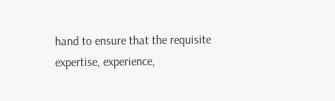hand to ensure that the requisite expertise, experience,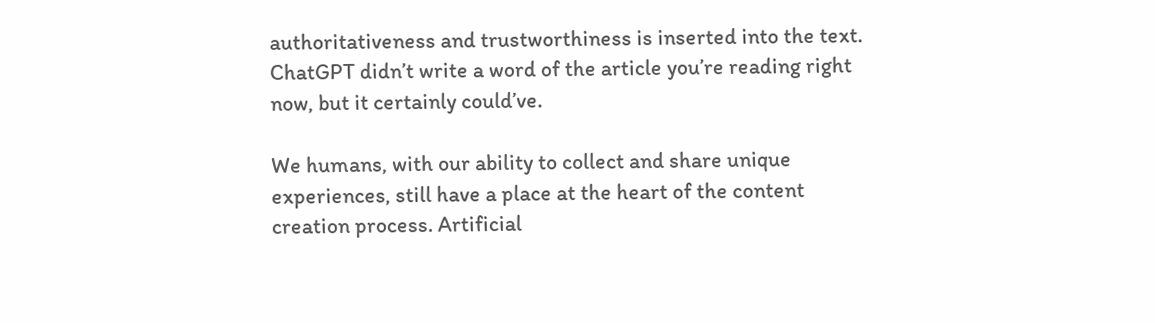authoritativeness and trustworthiness is inserted into the text. ChatGPT didn’t write a word of the article you’re reading right now, but it certainly could’ve.

We humans, with our ability to collect and share unique experiences, still have a place at the heart of the content creation process. Artificial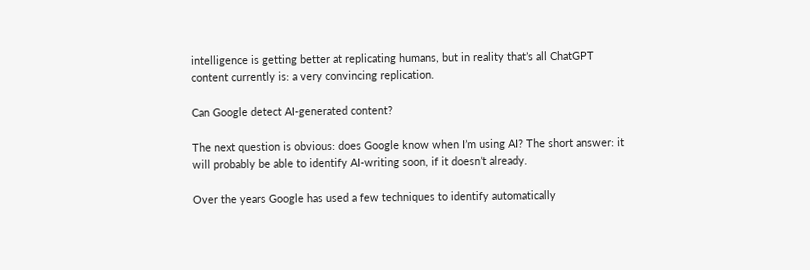intelligence is getting better at replicating humans, but in reality that’s all ChatGPT content currently is: a very convincing replication.

Can Google detect AI-generated content?

The next question is obvious: does Google know when I’m using AI? The short answer: it will probably be able to identify AI-writing soon, if it doesn’t already.

Over the years Google has used a few techniques to identify automatically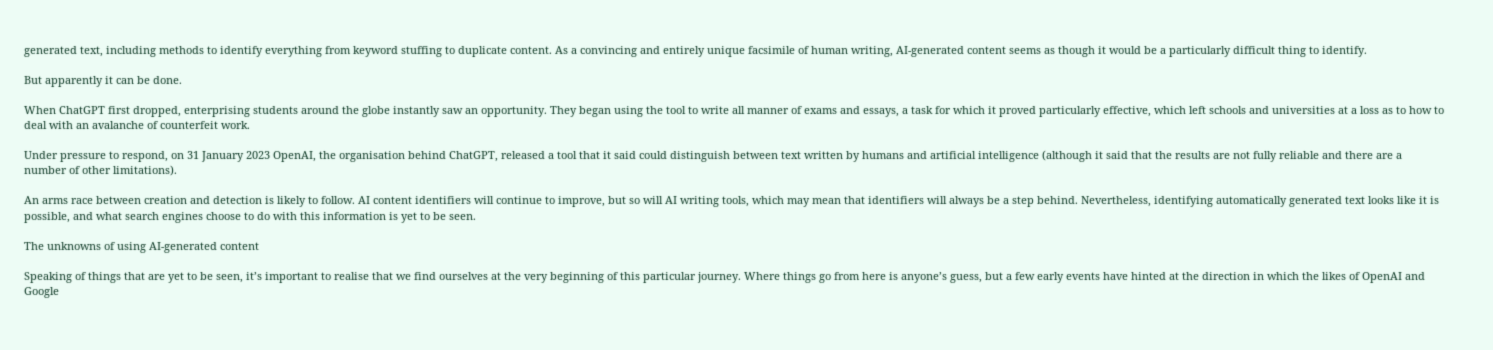generated text, including methods to identify everything from keyword stuffing to duplicate content. As a convincing and entirely unique facsimile of human writing, AI-generated content seems as though it would be a particularly difficult thing to identify.

But apparently it can be done.

When ChatGPT first dropped, enterprising students around the globe instantly saw an opportunity. They began using the tool to write all manner of exams and essays, a task for which it proved particularly effective, which left schools and universities at a loss as to how to deal with an avalanche of counterfeit work.

Under pressure to respond, on 31 January 2023 OpenAI, the organisation behind ChatGPT, released a tool that it said could distinguish between text written by humans and artificial intelligence (although it said that the results are not fully reliable and there are a number of other limitations).

An arms race between creation and detection is likely to follow. AI content identifiers will continue to improve, but so will AI writing tools, which may mean that identifiers will always be a step behind. Nevertheless, identifying automatically generated text looks like it is possible, and what search engines choose to do with this information is yet to be seen.

The unknowns of using AI-generated content

Speaking of things that are yet to be seen, it’s important to realise that we find ourselves at the very beginning of this particular journey. Where things go from here is anyone’s guess, but a few early events have hinted at the direction in which the likes of OpenAI and Google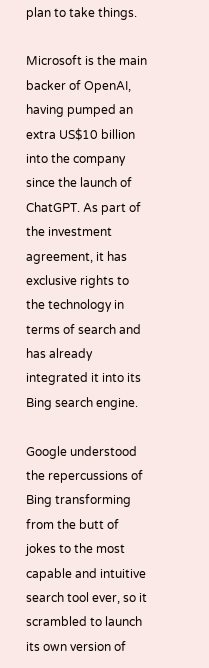plan to take things.

Microsoft is the main backer of OpenAI, having pumped an extra US$10 billion into the company since the launch of ChatGPT. As part of the investment agreement, it has exclusive rights to the technology in terms of search and has already integrated it into its Bing search engine.

Google understood the repercussions of Bing transforming from the butt of jokes to the most capable and intuitive search tool ever, so it scrambled to launch its own version of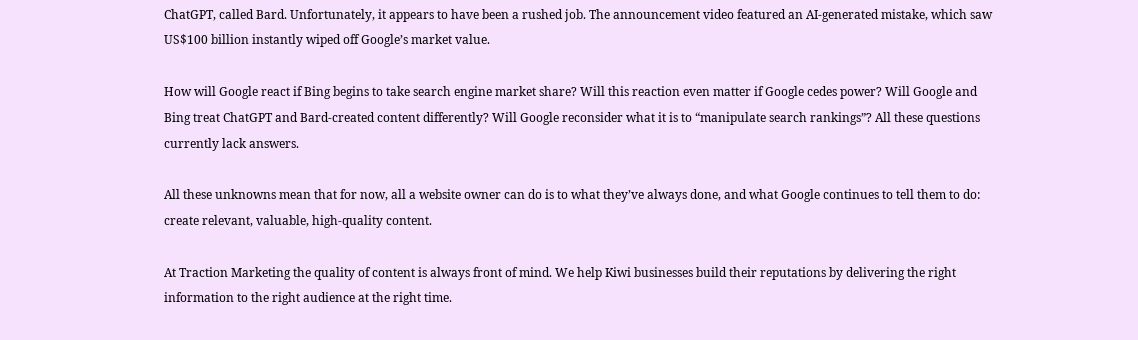ChatGPT, called Bard. Unfortunately, it appears to have been a rushed job. The announcement video featured an AI-generated mistake, which saw US$100 billion instantly wiped off Google’s market value.

How will Google react if Bing begins to take search engine market share? Will this reaction even matter if Google cedes power? Will Google and Bing treat ChatGPT and Bard-created content differently? Will Google reconsider what it is to “manipulate search rankings”? All these questions currently lack answers.

All these unknowns mean that for now, all a website owner can do is to what they’ve always done, and what Google continues to tell them to do: create relevant, valuable, high-quality content.

At Traction Marketing the quality of content is always front of mind. We help Kiwi businesses build their reputations by delivering the right information to the right audience at the right time.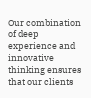Our combination of deep experience and innovative thinking ensures that our clients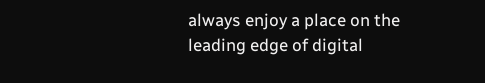always enjoy a place on the leading edge of digital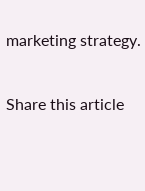marketing strategy.

Share this article